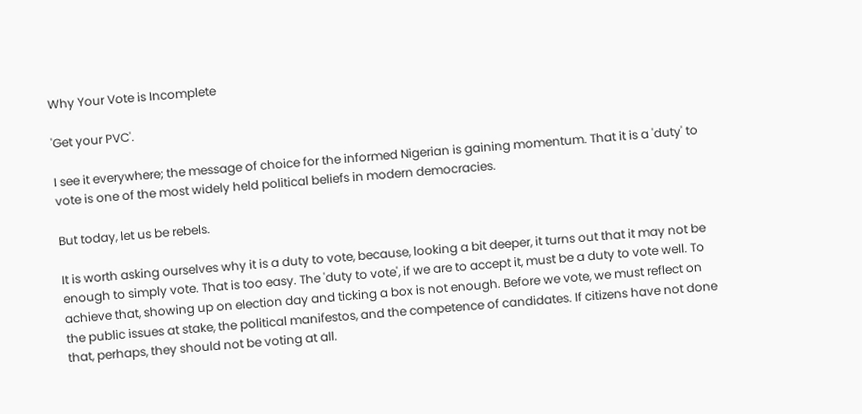Why Your Vote is Incomplete

'Get your PVC'.

I see it everywhere; the message of choice for the informed Nigerian is gaining momentum. That it is a 'duty' to vote is one of the most widely held political beliefs in modern democracies.

But today, let us be rebels.

It is worth asking ourselves why it is a duty to vote, because, looking a bit deeper, it turns out that it may not be enough to simply vote. That is too easy. The 'duty to vote', if we are to accept it, must be a duty to vote well. To achieve that, showing up on election day and ticking a box is not enough. Before we vote, we must reflect on the public issues at stake, the political manifestos, and the competence of candidates. If citizens have not done that, perhaps, they should not be voting at all.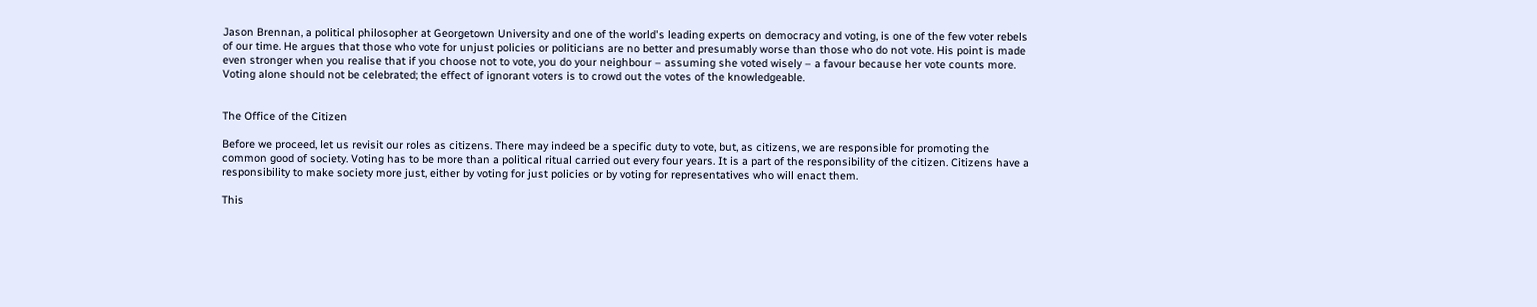Jason Brennan, a political philosopher at Georgetown University and one of the world's leading experts on democracy and voting, is one of the few voter rebels of our time. He argues that those who vote for unjust policies or politicians are no better and presumably worse than those who do not vote. His point is made even stronger when you realise that if you choose not to vote, you do your neighbour – assuming she voted wisely – a favour because her vote counts more. Voting alone should not be celebrated; the effect of ignorant voters is to crowd out the votes of the knowledgeable.


The Office of the Citizen

Before we proceed, let us revisit our roles as citizens. There may indeed be a specific duty to vote, but, as citizens, we are responsible for promoting the common good of society. Voting has to be more than a political ritual carried out every four years. It is a part of the responsibility of the citizen. Citizens have a responsibility to make society more just, either by voting for just policies or by voting for representatives who will enact them.

This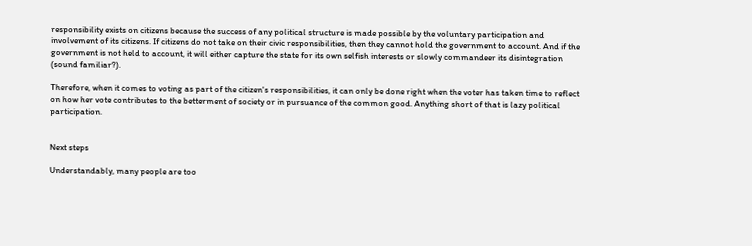responsibility exists on citizens because the success of any political structure is made possible by the voluntary participation and involvement of its citizens. If citizens do not take on their civic responsibilities, then they cannot hold the government to account. And if the government is not held to account, it will either capture the state for its own selfish interests or slowly commandeer its disintegration (sound familiar?).

Therefore, when it comes to voting as part of the citizen's responsibilities, it can only be done right when the voter has taken time to reflect on how her vote contributes to the betterment of society or in pursuance of the common good. Anything short of that is lazy political participation.


Next steps

Understandably, many people are too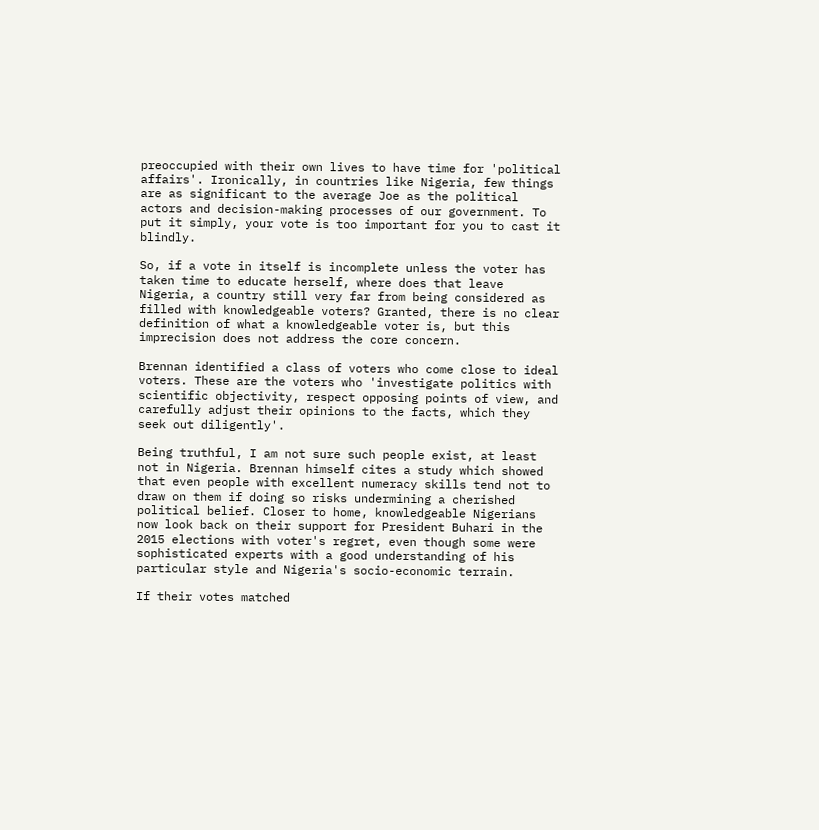preoccupied with their own lives to have time for 'political affairs'. Ironically, in countries like Nigeria, few things are as significant to the average Joe as the political actors and decision-making processes of our government. To put it simply, your vote is too important for you to cast it blindly.

So, if a vote in itself is incomplete unless the voter has taken time to educate herself, where does that leave Nigeria, a country still very far from being considered as filled with knowledgeable voters? Granted, there is no clear definition of what a knowledgeable voter is, but this imprecision does not address the core concern.

Brennan identified a class of voters who come close to ideal voters. These are the voters who 'investigate politics with scientific objectivity, respect opposing points of view, and carefully adjust their opinions to the facts, which they seek out diligently'.

Being truthful, I am not sure such people exist, at least not in Nigeria. Brennan himself cites a study which showed that even people with excellent numeracy skills tend not to draw on them if doing so risks undermining a cherished political belief. Closer to home, knowledgeable Nigerians now look back on their support for President Buhari in the 2015 elections with voter's regret, even though some were sophisticated experts with a good understanding of his particular style and Nigeria's socio-economic terrain.

If their votes matched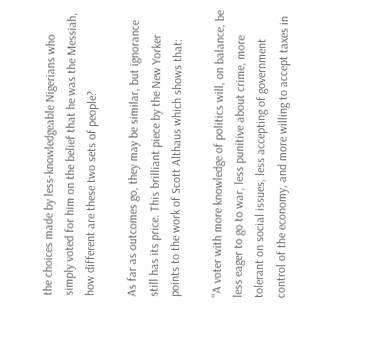the choices made by less-knowledgeable Nigerians who simply voted for him on the belief that he was the Messiah, how different are these two sets of people?

As far as outcomes go, they may be similar, but ignorance still has its price. This brilliant piece by the New Yorker points to the work of Scott Althaus which shows that:

"A voter with more knowledge of politics will, on balance, be less eager to go to war, less punitive about crime, more tolerant on social issues, less accepting of government control of the economy, and more willing to accept taxes in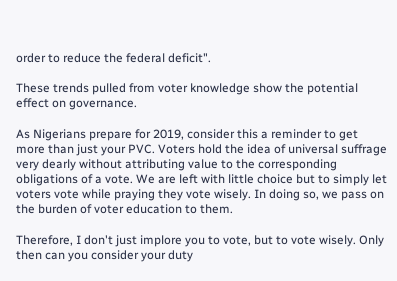order to reduce the federal deficit".

These trends pulled from voter knowledge show the potential effect on governance.

As Nigerians prepare for 2019, consider this a reminder to get more than just your PVC. Voters hold the idea of universal suffrage very dearly without attributing value to the corresponding obligations of a vote. We are left with little choice but to simply let voters vote while praying they vote wisely. In doing so, we pass on the burden of voter education to them.

Therefore, I don't just implore you to vote, but to vote wisely. Only then can you consider your duty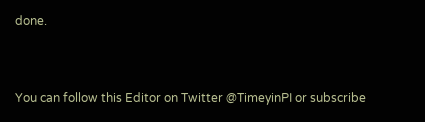done.


You can follow this Editor on Twitter @TimeyinPI or subscribe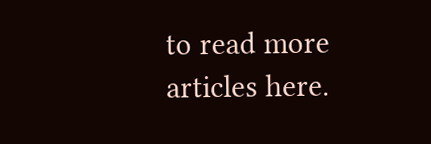to read more articles here.